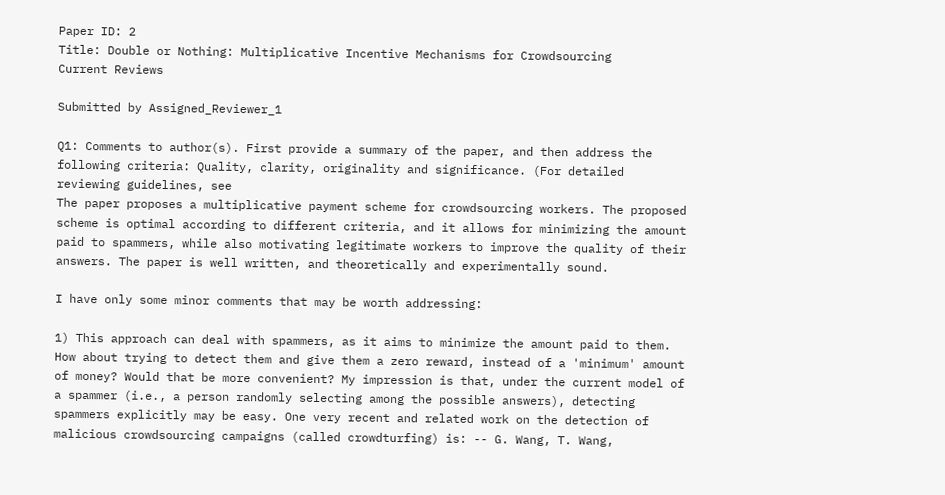Paper ID: 2
Title: Double or Nothing: Multiplicative Incentive Mechanisms for Crowdsourcing
Current Reviews

Submitted by Assigned_Reviewer_1

Q1: Comments to author(s). First provide a summary of the paper, and then address the following criteria: Quality, clarity, originality and significance. (For detailed reviewing guidelines, see
The paper proposes a multiplicative payment scheme for crowdsourcing workers. The proposed scheme is optimal according to different criteria, and it allows for minimizing the amount paid to spammers, while also motivating legitimate workers to improve the quality of their answers. The paper is well written, and theoretically and experimentally sound.

I have only some minor comments that may be worth addressing:

1) This approach can deal with spammers, as it aims to minimize the amount paid to them. How about trying to detect them and give them a zero reward, instead of a 'minimum' amount of money? Would that be more convenient? My impression is that, under the current model of a spammer (i.e., a person randomly selecting among the possible answers), detecting spammers explicitly may be easy. One very recent and related work on the detection of malicious crowdsourcing campaigns (called crowdturfing) is: -- G. Wang, T. Wang,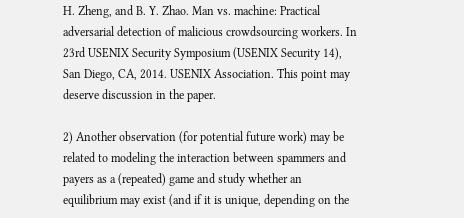H. Zheng, and B. Y. Zhao. Man vs. machine: Practical adversarial detection of malicious crowdsourcing workers. In 23rd USENIX Security Symposium (USENIX Security 14), San Diego, CA, 2014. USENIX Association. This point may deserve discussion in the paper.

2) Another observation (for potential future work) may be related to modeling the interaction between spammers and payers as a (repeated) game and study whether an equilibrium may exist (and if it is unique, depending on the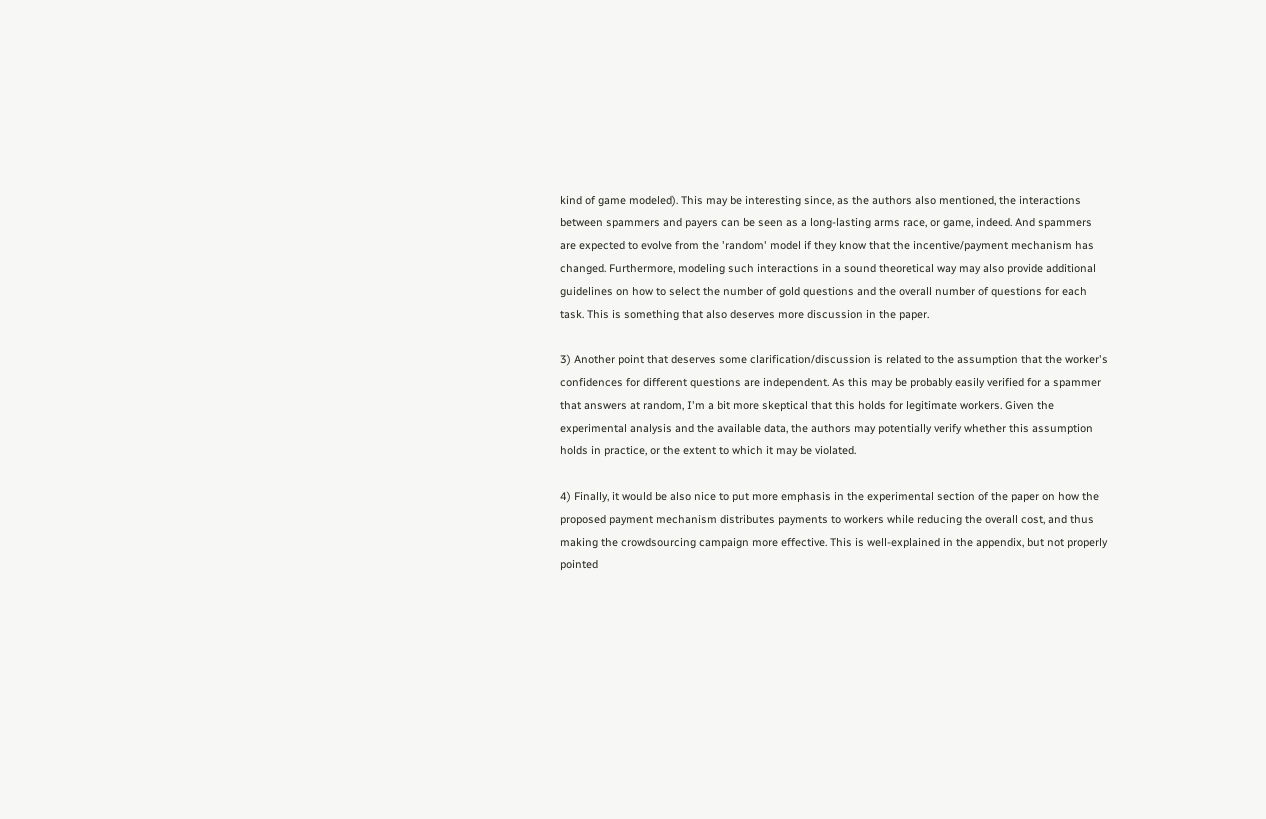kind of game modeled). This may be interesting since, as the authors also mentioned, the interactions between spammers and payers can be seen as a long-lasting arms race, or game, indeed. And spammers are expected to evolve from the 'random' model if they know that the incentive/payment mechanism has changed. Furthermore, modeling such interactions in a sound theoretical way may also provide additional guidelines on how to select the number of gold questions and the overall number of questions for each task. This is something that also deserves more discussion in the paper.

3) Another point that deserves some clarification/discussion is related to the assumption that the worker's confidences for different questions are independent. As this may be probably easily verified for a spammer that answers at random, I'm a bit more skeptical that this holds for legitimate workers. Given the experimental analysis and the available data, the authors may potentially verify whether this assumption holds in practice, or the extent to which it may be violated.

4) Finally, it would be also nice to put more emphasis in the experimental section of the paper on how the proposed payment mechanism distributes payments to workers while reducing the overall cost, and thus making the crowdsourcing campaign more effective. This is well-explained in the appendix, but not properly pointed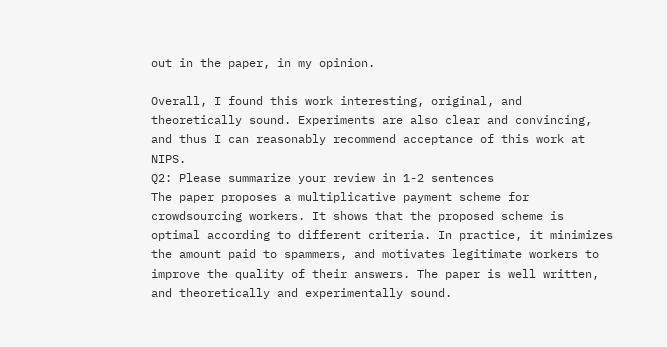out in the paper, in my opinion.

Overall, I found this work interesting, original, and theoretically sound. Experiments are also clear and convincing, and thus I can reasonably recommend acceptance of this work at NIPS.
Q2: Please summarize your review in 1-2 sentences
The paper proposes a multiplicative payment scheme for crowdsourcing workers. It shows that the proposed scheme is optimal according to different criteria. In practice, it minimizes the amount paid to spammers, and motivates legitimate workers to improve the quality of their answers. The paper is well written, and theoretically and experimentally sound.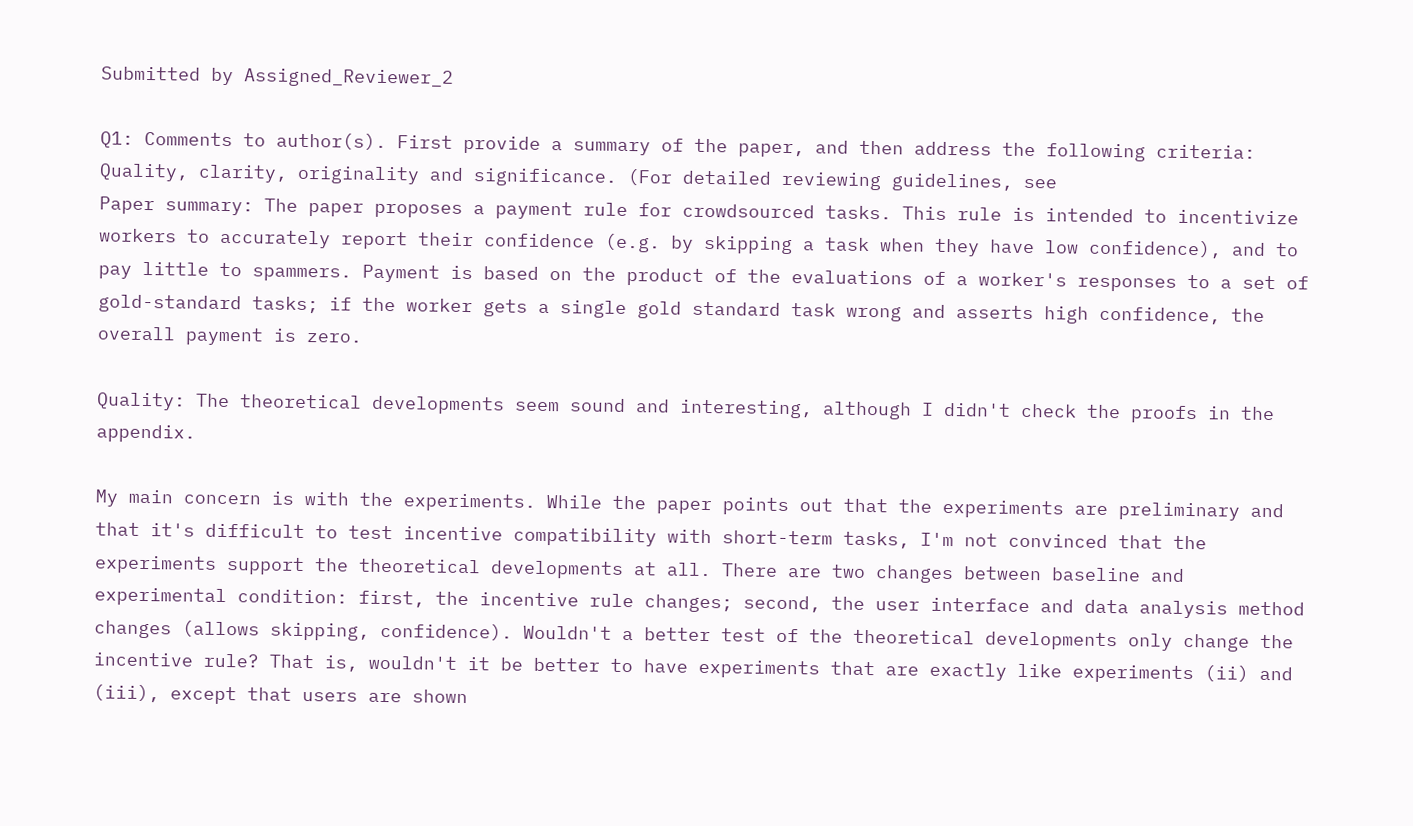Submitted by Assigned_Reviewer_2

Q1: Comments to author(s). First provide a summary of the paper, and then address the following criteria: Quality, clarity, originality and significance. (For detailed reviewing guidelines, see
Paper summary: The paper proposes a payment rule for crowdsourced tasks. This rule is intended to incentivize workers to accurately report their confidence (e.g. by skipping a task when they have low confidence), and to pay little to spammers. Payment is based on the product of the evaluations of a worker's responses to a set of gold-standard tasks; if the worker gets a single gold standard task wrong and asserts high confidence, the overall payment is zero.

Quality: The theoretical developments seem sound and interesting, although I didn't check the proofs in the appendix.

My main concern is with the experiments. While the paper points out that the experiments are preliminary and that it's difficult to test incentive compatibility with short-term tasks, I'm not convinced that the experiments support the theoretical developments at all. There are two changes between baseline and experimental condition: first, the incentive rule changes; second, the user interface and data analysis method changes (allows skipping, confidence). Wouldn't a better test of the theoretical developments only change the incentive rule? That is, wouldn't it be better to have experiments that are exactly like experiments (ii) and (iii), except that users are shown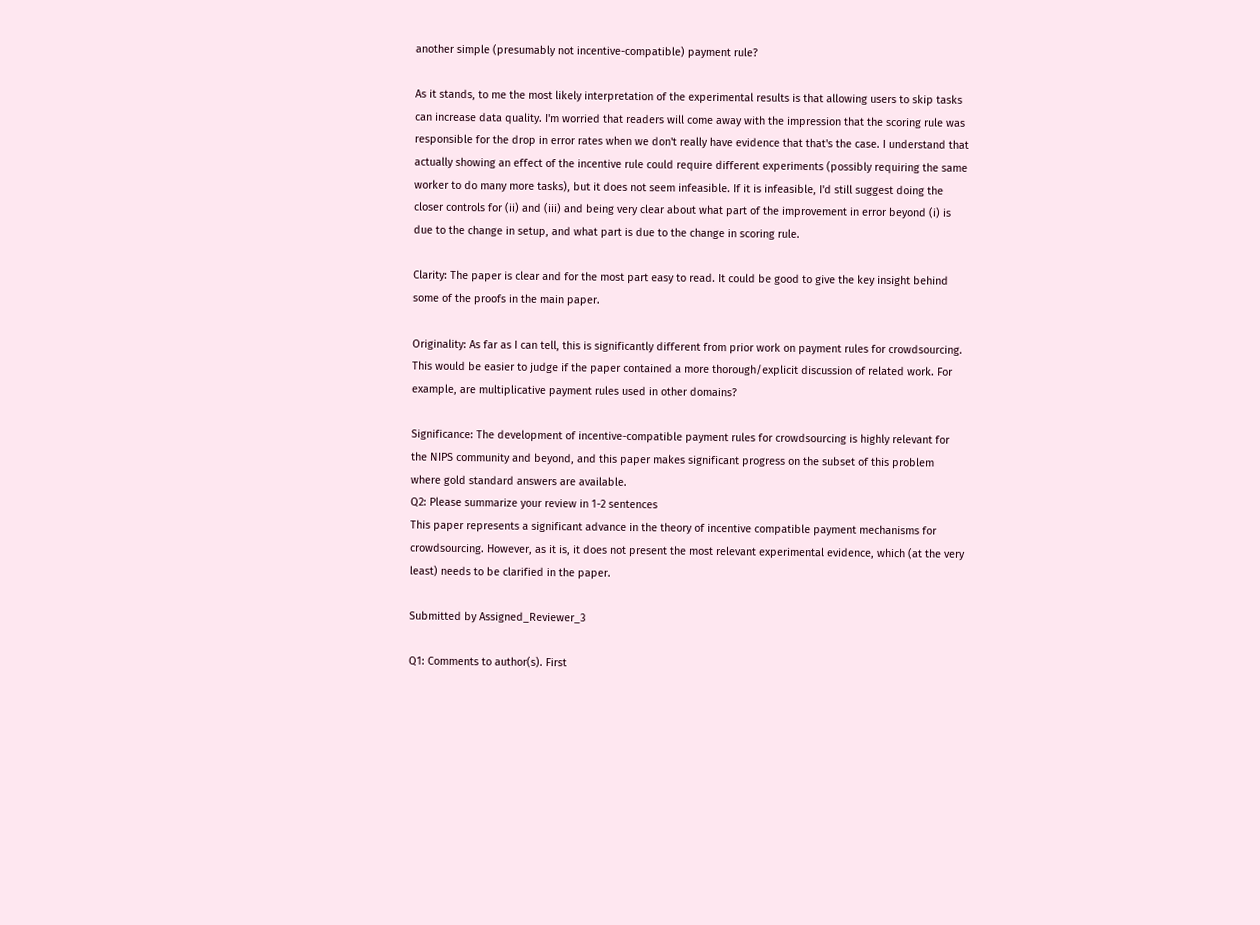another simple (presumably not incentive-compatible) payment rule?

As it stands, to me the most likely interpretation of the experimental results is that allowing users to skip tasks can increase data quality. I'm worried that readers will come away with the impression that the scoring rule was responsible for the drop in error rates when we don't really have evidence that that's the case. I understand that actually showing an effect of the incentive rule could require different experiments (possibly requiring the same worker to do many more tasks), but it does not seem infeasible. If it is infeasible, I'd still suggest doing the closer controls for (ii) and (iii) and being very clear about what part of the improvement in error beyond (i) is due to the change in setup, and what part is due to the change in scoring rule.

Clarity: The paper is clear and for the most part easy to read. It could be good to give the key insight behind some of the proofs in the main paper.

Originality: As far as I can tell, this is significantly different from prior work on payment rules for crowdsourcing. This would be easier to judge if the paper contained a more thorough/explicit discussion of related work. For example, are multiplicative payment rules used in other domains?

Significance: The development of incentive-compatible payment rules for crowdsourcing is highly relevant for the NIPS community and beyond, and this paper makes significant progress on the subset of this problem where gold standard answers are available.
Q2: Please summarize your review in 1-2 sentences
This paper represents a significant advance in the theory of incentive compatible payment mechanisms for crowdsourcing. However, as it is, it does not present the most relevant experimental evidence, which (at the very least) needs to be clarified in the paper.

Submitted by Assigned_Reviewer_3

Q1: Comments to author(s). First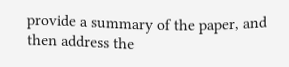provide a summary of the paper, and then address the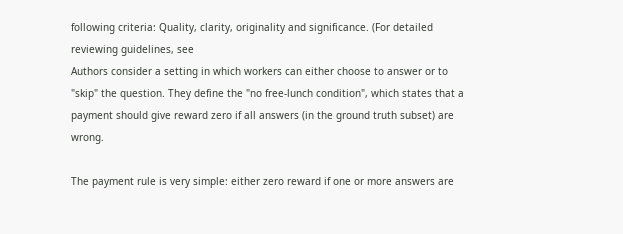following criteria: Quality, clarity, originality and significance. (For detailed reviewing guidelines, see
Authors consider a setting in which workers can either choose to answer or to "skip" the question. They define the "no free-lunch condition", which states that a payment should give reward zero if all answers (in the ground truth subset) are wrong.

The payment rule is very simple: either zero reward if one or more answers are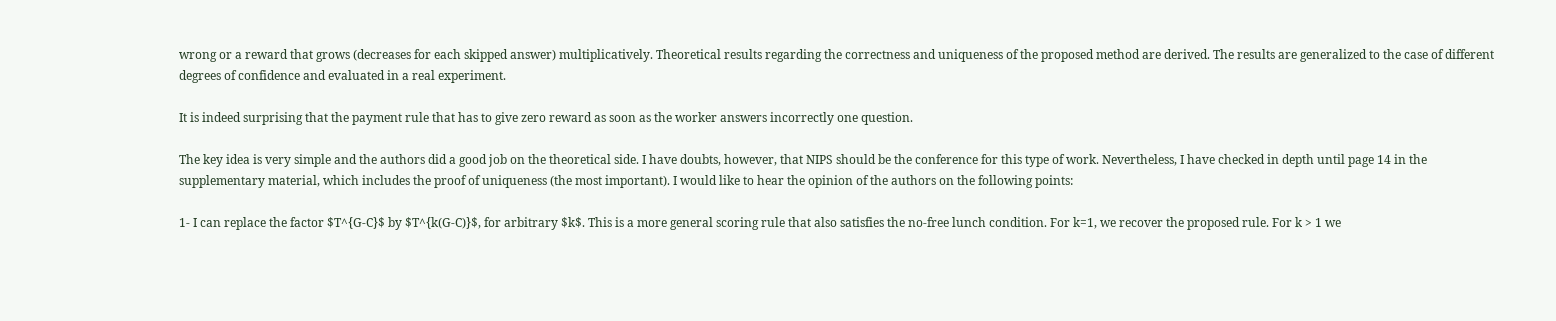wrong or a reward that grows (decreases for each skipped answer) multiplicatively. Theoretical results regarding the correctness and uniqueness of the proposed method are derived. The results are generalized to the case of different degrees of confidence and evaluated in a real experiment.

It is indeed surprising that the payment rule that has to give zero reward as soon as the worker answers incorrectly one question.

The key idea is very simple and the authors did a good job on the theoretical side. I have doubts, however, that NIPS should be the conference for this type of work. Nevertheless, I have checked in depth until page 14 in the supplementary material, which includes the proof of uniqueness (the most important). I would like to hear the opinion of the authors on the following points:

1- I can replace the factor $T^{G-C}$ by $T^{k(G-C)}$, for arbitrary $k$. This is a more general scoring rule that also satisfies the no-free lunch condition. For k=1, we recover the proposed rule. For k > 1 we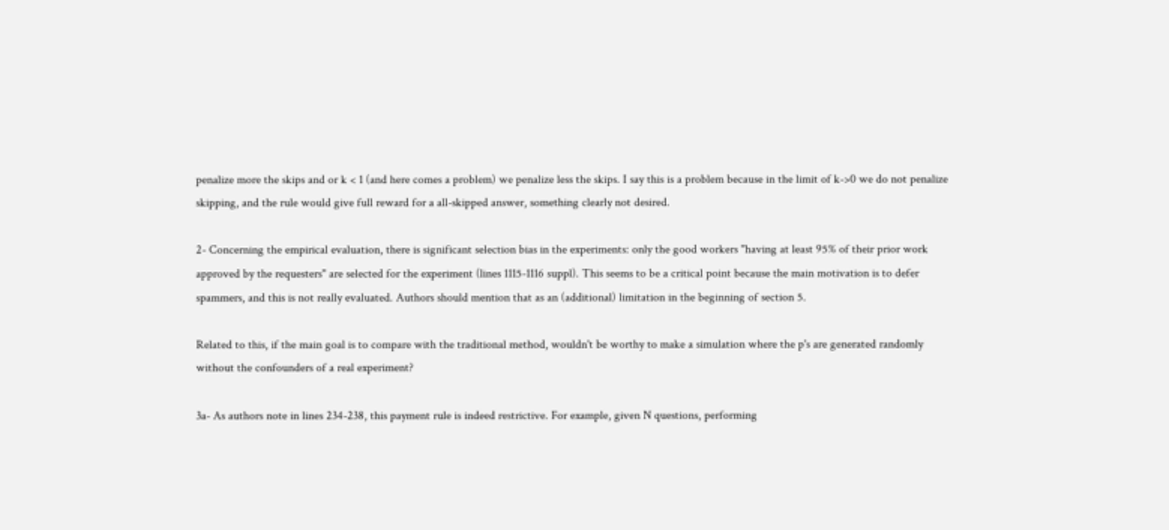penalize more the skips and or k < 1 (and here comes a problem) we penalize less the skips. I say this is a problem because in the limit of k->0 we do not penalize skipping, and the rule would give full reward for a all-skipped answer, something clearly not desired.

2- Concerning the empirical evaluation, there is significant selection bias in the experiments: only the good workers "having at least 95% of their prior work approved by the requesters" are selected for the experiment (lines 1115-1116 suppl). This seems to be a critical point because the main motivation is to defer spammers, and this is not really evaluated. Authors should mention that as an (additional) limitation in the beginning of section 5.

Related to this, if the main goal is to compare with the traditional method, wouldn't be worthy to make a simulation where the p's are generated randomly without the confounders of a real experiment?

3a- As authors note in lines 234-238, this payment rule is indeed restrictive. For example, given N questions, performing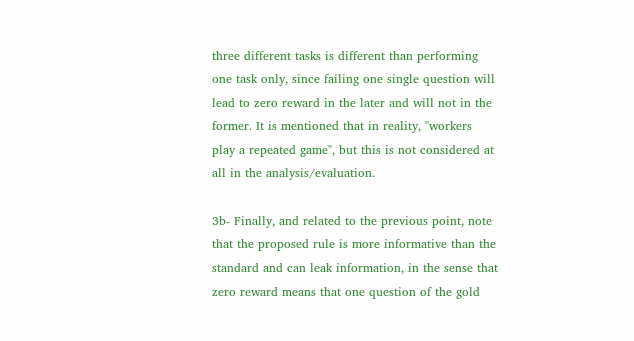three different tasks is different than performing one task only, since failing one single question will lead to zero reward in the later and will not in the former. It is mentioned that in reality, "workers play a repeated game", but this is not considered at all in the analysis/evaluation.

3b- Finally, and related to the previous point, note that the proposed rule is more informative than the standard and can leak information, in the sense that zero reward means that one question of the gold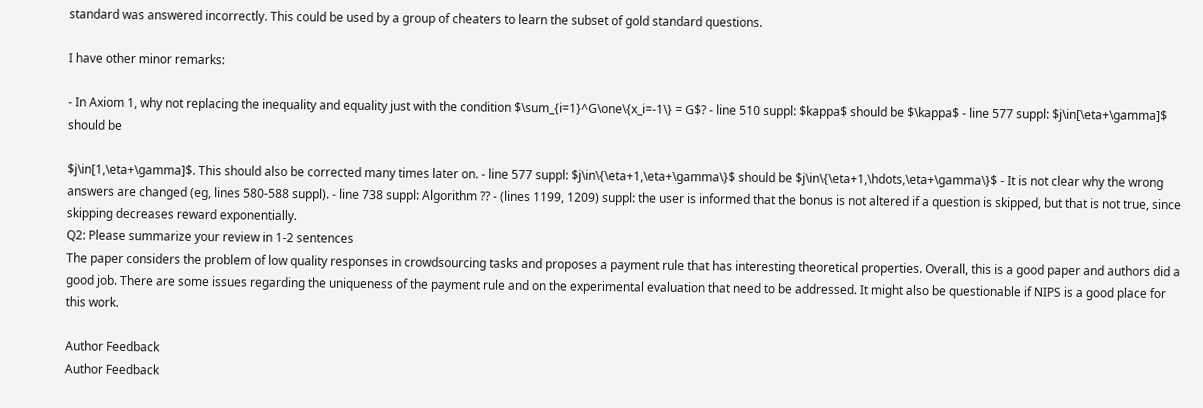standard was answered incorrectly. This could be used by a group of cheaters to learn the subset of gold standard questions.

I have other minor remarks:

- In Axiom 1, why not replacing the inequality and equality just with the condition $\sum_{i=1}^G\one\{x_i=-1\} = G$? - line 510 suppl: $kappa$ should be $\kappa$ - line 577 suppl: $j\in[\eta+\gamma]$ should be

$j\in[1,\eta+\gamma]$. This should also be corrected many times later on. - line 577 suppl: $j\in\{\eta+1,\eta+\gamma\}$ should be $j\in\{\eta+1,\hdots,\eta+\gamma\}$ - It is not clear why the wrong answers are changed (eg, lines 580-588 suppl). - line 738 suppl: Algorithm ?? - (lines 1199, 1209) suppl: the user is informed that the bonus is not altered if a question is skipped, but that is not true, since skipping decreases reward exponentially.
Q2: Please summarize your review in 1-2 sentences
The paper considers the problem of low quality responses in crowdsourcing tasks and proposes a payment rule that has interesting theoretical properties. Overall, this is a good paper and authors did a good job. There are some issues regarding the uniqueness of the payment rule and on the experimental evaluation that need to be addressed. It might also be questionable if NIPS is a good place for this work.

Author Feedback
Author Feedback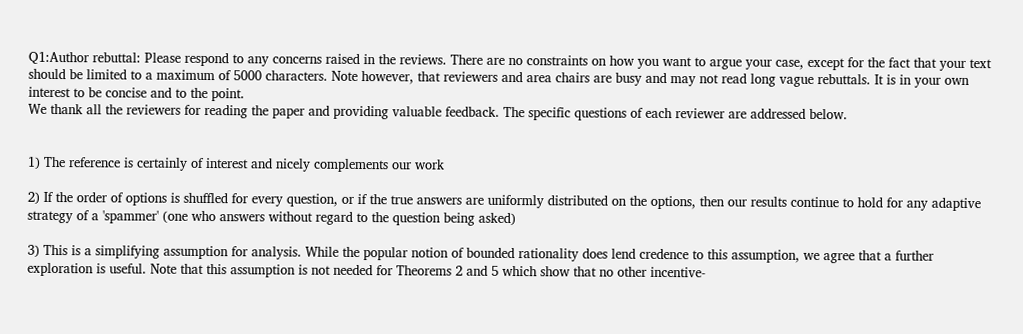Q1:Author rebuttal: Please respond to any concerns raised in the reviews. There are no constraints on how you want to argue your case, except for the fact that your text should be limited to a maximum of 5000 characters. Note however, that reviewers and area chairs are busy and may not read long vague rebuttals. It is in your own interest to be concise and to the point.
We thank all the reviewers for reading the paper and providing valuable feedback. The specific questions of each reviewer are addressed below.


1) The reference is certainly of interest and nicely complements our work

2) If the order of options is shuffled for every question, or if the true answers are uniformly distributed on the options, then our results continue to hold for any adaptive strategy of a 'spammer' (one who answers without regard to the question being asked)

3) This is a simplifying assumption for analysis. While the popular notion of bounded rationality does lend credence to this assumption, we agree that a further exploration is useful. Note that this assumption is not needed for Theorems 2 and 5 which show that no other incentive-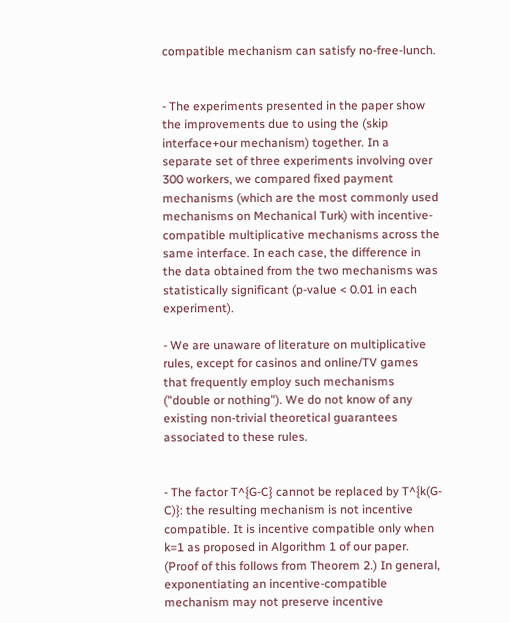compatible mechanism can satisfy no-free-lunch.


- The experiments presented in the paper show the improvements due to using the (skip interface+our mechanism) together. In a separate set of three experiments involving over 300 workers, we compared fixed payment mechanisms (which are the most commonly used mechanisms on Mechanical Turk) with incentive-compatible multiplicative mechanisms across the same interface. In each case, the difference in the data obtained from the two mechanisms was statistically significant (p-value < 0.01 in each experiment).

- We are unaware of literature on multiplicative rules, except for casinos and online/TV games that frequently employ such mechanisms ("double or nothing"). We do not know of any existing non-trivial theoretical guarantees associated to these rules.


- The factor T^{G-C} cannot be replaced by T^{k(G-C)}: the resulting mechanism is not incentive compatible. It is incentive compatible only when k=1 as proposed in Algorithm 1 of our paper. (Proof of this follows from Theorem 2.) In general, exponentiating an incentive-compatible mechanism may not preserve incentive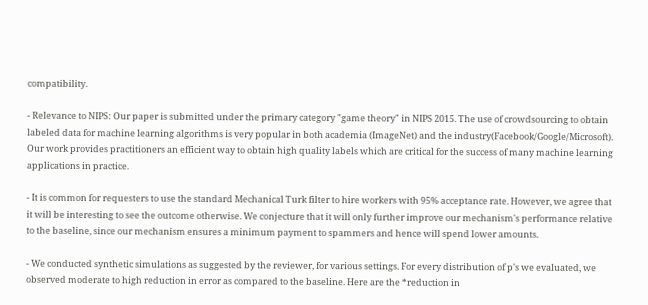compatibility.

- Relevance to NIPS: Our paper is submitted under the primary category "game theory" in NIPS 2015. The use of crowdsourcing to obtain labeled data for machine learning algorithms is very popular in both academia (ImageNet) and the industry(Facebook/Google/Microsoft). Our work provides practitioners an efficient way to obtain high quality labels which are critical for the success of many machine learning applications in practice.

- It is common for requesters to use the standard Mechanical Turk filter to hire workers with 95% acceptance rate. However, we agree that it will be interesting to see the outcome otherwise. We conjecture that it will only further improve our mechanism's performance relative to the baseline, since our mechanism ensures a minimum payment to spammers and hence will spend lower amounts.

- We conducted synthetic simulations as suggested by the reviewer, for various settings. For every distribution of p's we evaluated, we observed moderate to high reduction in error as compared to the baseline. Here are the *reduction in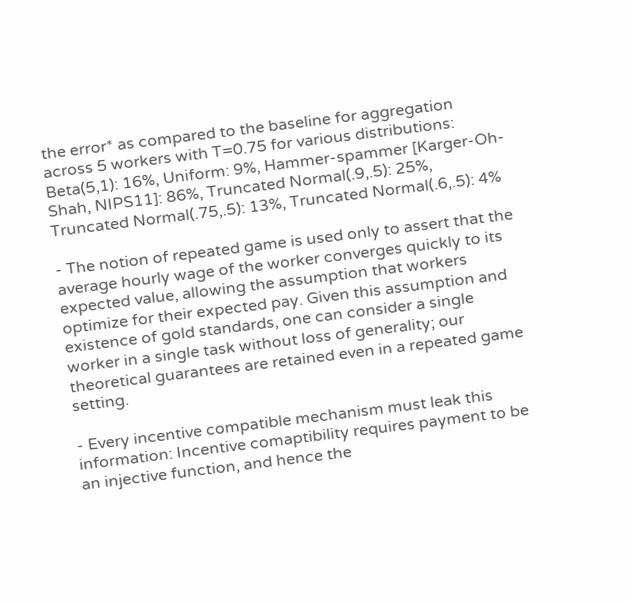the error* as compared to the baseline for aggregation across 5 workers with T=0.75 for various distributions: Beta(5,1): 16%, Uniform: 9%, Hammer-spammer [Karger-Oh-Shah, NIPS11]: 86%, Truncated Normal(.9,.5): 25%, Truncated Normal(.75,.5): 13%, Truncated Normal(.6,.5): 4%

- The notion of repeated game is used only to assert that the average hourly wage of the worker converges quickly to its expected value, allowing the assumption that workers optimize for their expected pay. Given this assumption and existence of gold standards, one can consider a single worker in a single task without loss of generality; our theoretical guarantees are retained even in a repeated game setting.

- Every incentive compatible mechanism must leak this information: Incentive comaptibility requires payment to be an injective function, and hence the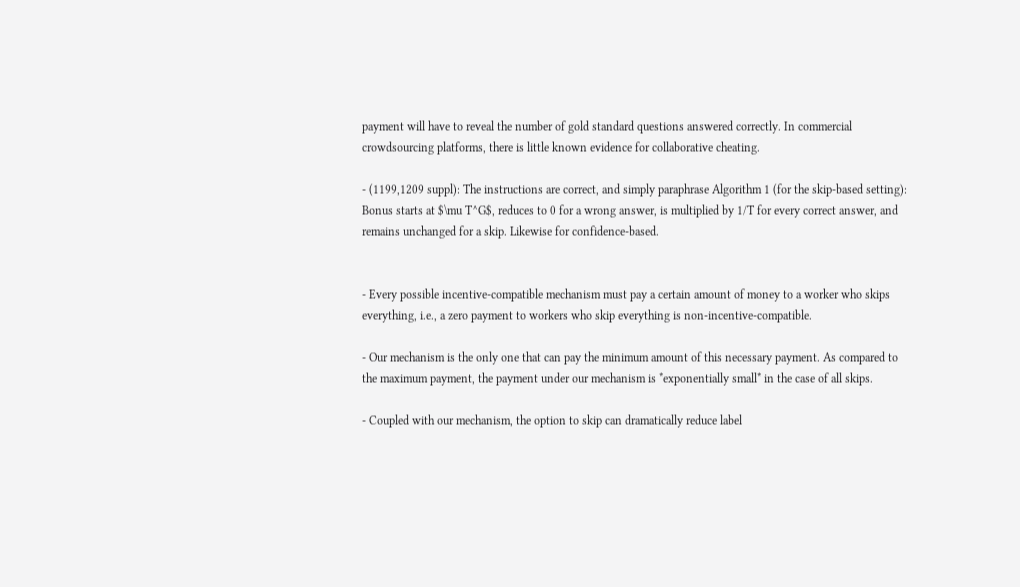payment will have to reveal the number of gold standard questions answered correctly. In commercial crowdsourcing platforms, there is little known evidence for collaborative cheating.

- (1199,1209 suppl): The instructions are correct, and simply paraphrase Algorithm 1 (for the skip-based setting): Bonus starts at $\mu T^G$, reduces to 0 for a wrong answer, is multiplied by 1/T for every correct answer, and remains unchanged for a skip. Likewise for confidence-based.


- Every possible incentive-compatible mechanism must pay a certain amount of money to a worker who skips everything, i.e., a zero payment to workers who skip everything is non-incentive-compatible.

- Our mechanism is the only one that can pay the minimum amount of this necessary payment. As compared to the maximum payment, the payment under our mechanism is *exponentially small* in the case of all skips.

- Coupled with our mechanism, the option to skip can dramatically reduce label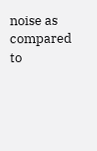noise as compared to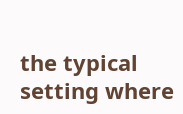the typical setting where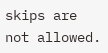skips are not allowed.